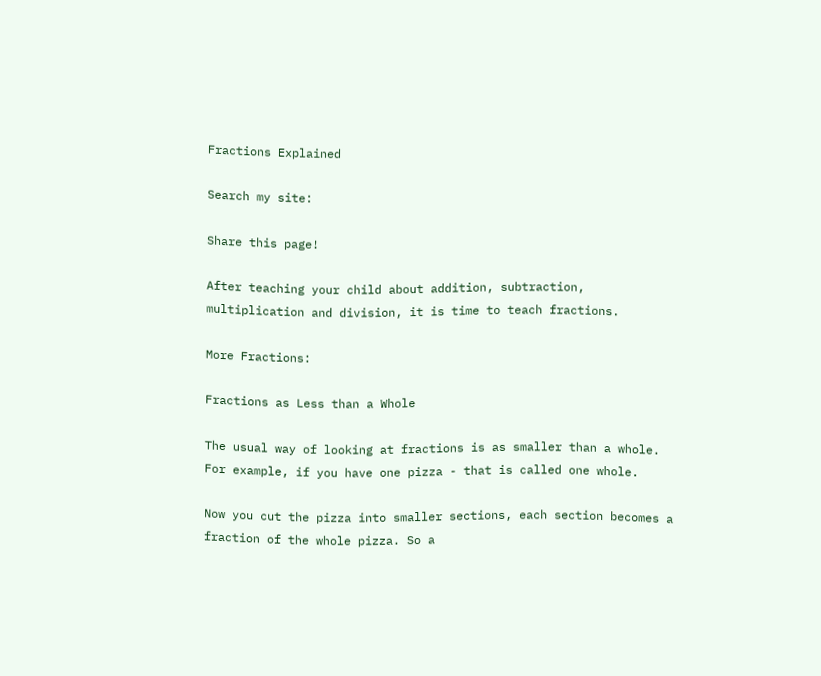Fractions Explained

Search my site:

Share this page!

After teaching your child about addition, subtraction, multiplication and division, it is time to teach fractions.

More Fractions:

Fractions as Less than a Whole

The usual way of looking at fractions is as smaller than a whole. For example, if you have one pizza - that is called one whole.

Now you cut the pizza into smaller sections, each section becomes a fraction of the whole pizza. So a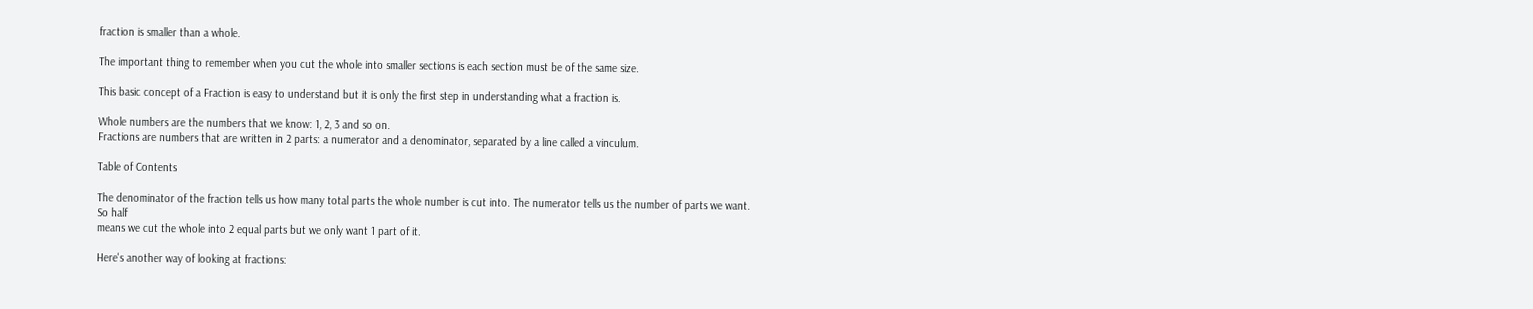fraction is smaller than a whole.

The important thing to remember when you cut the whole into smaller sections is each section must be of the same size.

This basic concept of a Fraction is easy to understand but it is only the first step in understanding what a fraction is.

Whole numbers are the numbers that we know: 1, 2, 3 and so on.
Fractions are numbers that are written in 2 parts: a numerator and a denominator, separated by a line called a vinculum.

Table of Contents

The denominator of the fraction tells us how many total parts the whole number is cut into. The numerator tells us the number of parts we want. So half
means we cut the whole into 2 equal parts but we only want 1 part of it.

Here's another way of looking at fractions: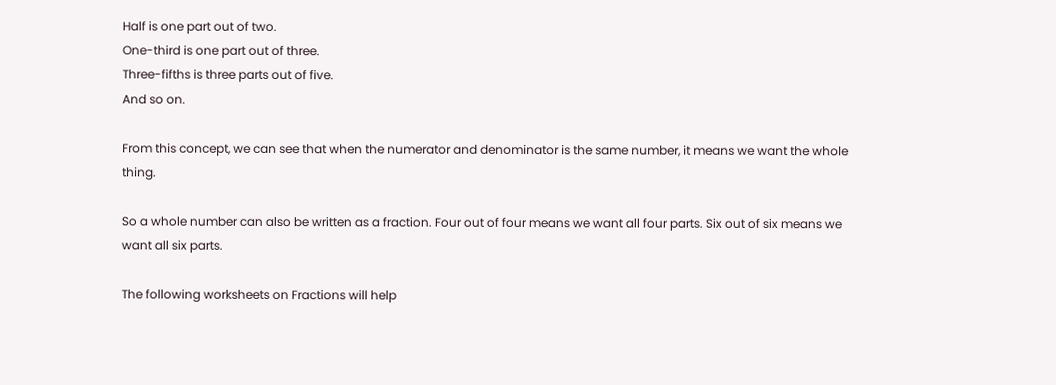Half is one part out of two.
One-third is one part out of three.
Three-fifths is three parts out of five.
And so on.

From this concept, we can see that when the numerator and denominator is the same number, it means we want the whole thing.

So a whole number can also be written as a fraction. Four out of four means we want all four parts. Six out of six means we want all six parts.

The following worksheets on Fractions will help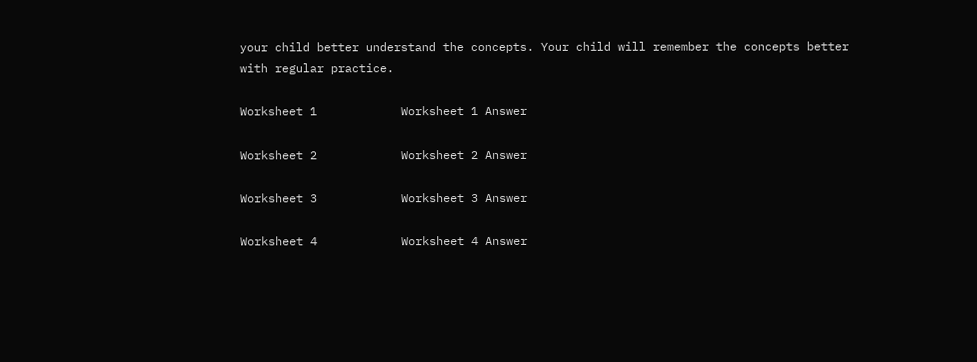your child better understand the concepts. Your child will remember the concepts better with regular practice.

Worksheet 1            Worksheet 1 Answer

Worksheet 2            Worksheet 2 Answer

Worksheet 3            Worksheet 3 Answer

Worksheet 4            Worksheet 4 Answer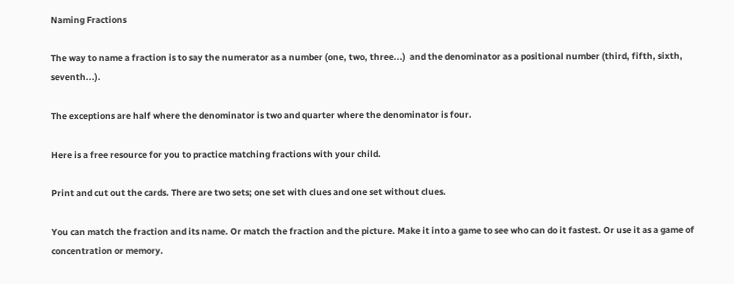Naming Fractions

The way to name a fraction is to say the numerator as a number (one, two, three...)  and the denominator as a positional number (third, fifth, sixth, seventh...).

The exceptions are half where the denominator is two and quarter where the denominator is four.

Here is a free resource for you to practice matching fractions with your child.

Print and cut out the cards. There are two sets; one set with clues and one set without clues.

You can match the fraction and its name. Or match the fraction and the picture. Make it into a game to see who can do it fastest. Or use it as a game of concentration or memory.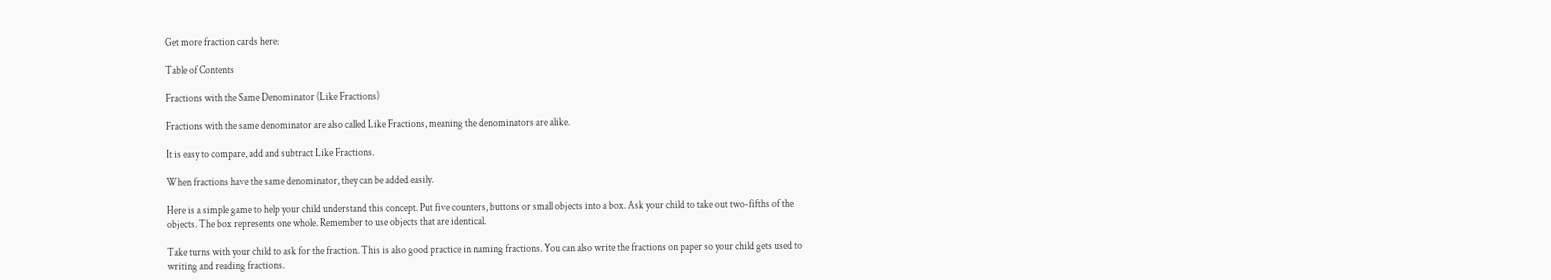Get more fraction cards here:

Table of Contents

Fractions with the Same Denominator (Like Fractions)

Fractions with the same denominator are also called Like Fractions, meaning the denominators are alike.

It is easy to compare, add and subtract Like Fractions.

When fractions have the same denominator, they can be added easily.

Here is a simple game to help your child understand this concept. Put five counters, buttons or small objects into a box. Ask your child to take out two-fifths of the objects. The box represents one whole. Remember to use objects that are identical.

Take turns with your child to ask for the fraction. This is also good practice in naming fractions. You can also write the fractions on paper so your child gets used to writing and reading fractions.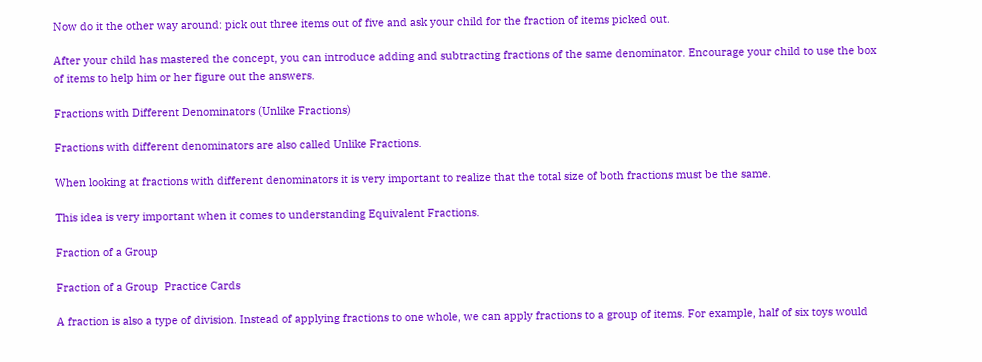Now do it the other way around: pick out three items out of five and ask your child for the fraction of items picked out.

After your child has mastered the concept, you can introduce adding and subtracting fractions of the same denominator. Encourage your child to use the box of items to help him or her figure out the answers.

Fractions with Different Denominators (Unlike Fractions)

Fractions with different denominators are also called Unlike Fractions.

When looking at fractions with different denominators it is very important to realize that the total size of both fractions must be the same.

This idea is very important when it comes to understanding Equivalent Fractions.

Fraction of a Group

Fraction of a Group  Practice Cards

A fraction is also a type of division. Instead of applying fractions to one whole, we can apply fractions to a group of items. For example, half of six toys would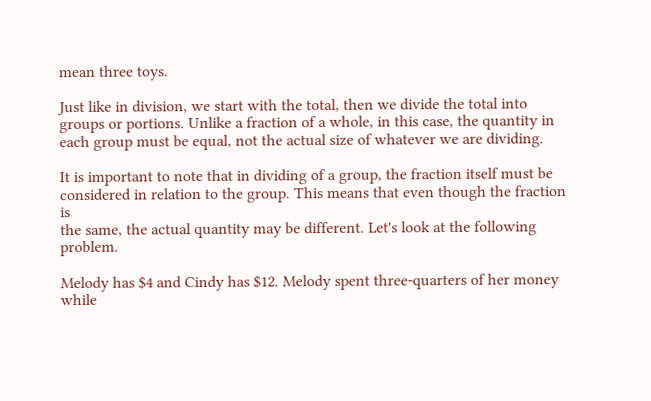mean three toys.

Just like in division, we start with the total, then we divide the total into groups or portions. Unlike a fraction of a whole, in this case, the quantity in each group must be equal, not the actual size of whatever we are dividing.

It is important to note that in dividing of a group, the fraction itself must be considered in relation to the group. This means that even though the fraction is
the same, the actual quantity may be different. Let's look at the following problem.

Melody has $4 and Cindy has $12. Melody spent three-quarters of her money while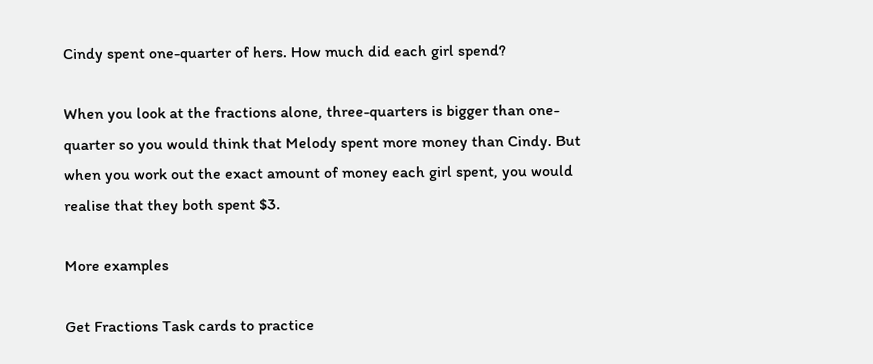Cindy spent one-quarter of hers. How much did each girl spend?

When you look at the fractions alone, three-quarters is bigger than one-quarter so you would think that Melody spent more money than Cindy. But when you work out the exact amount of money each girl spent, you would realise that they both spent $3.

More examples

Get Fractions Task cards to practice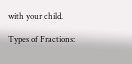with your child.

Types of Fractions: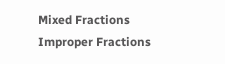Mixed Fractions
Improper Fractions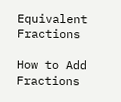Equivalent Fractions

How to Add Fractions